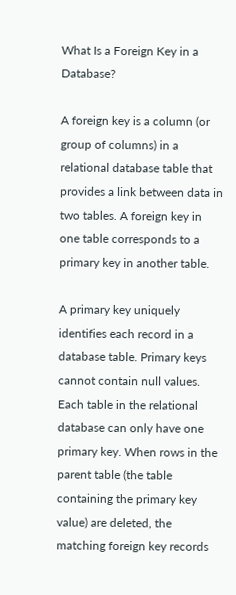What Is a Foreign Key in a Database?

A foreign key is a column (or group of columns) in a relational database table that provides a link between data in two tables. A foreign key in one table corresponds to a primary key in another table.

A primary key uniquely identifies each record in a database table. Primary keys cannot contain null values. Each table in the relational database can only have one primary key. When rows in the parent table (the table containing the primary key value) are deleted, the matching foreign key records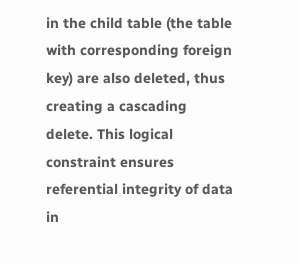in the child table (the table with corresponding foreign key) are also deleted, thus creating a cascading delete. This logical constraint ensures referential integrity of data in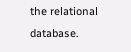the relational database.